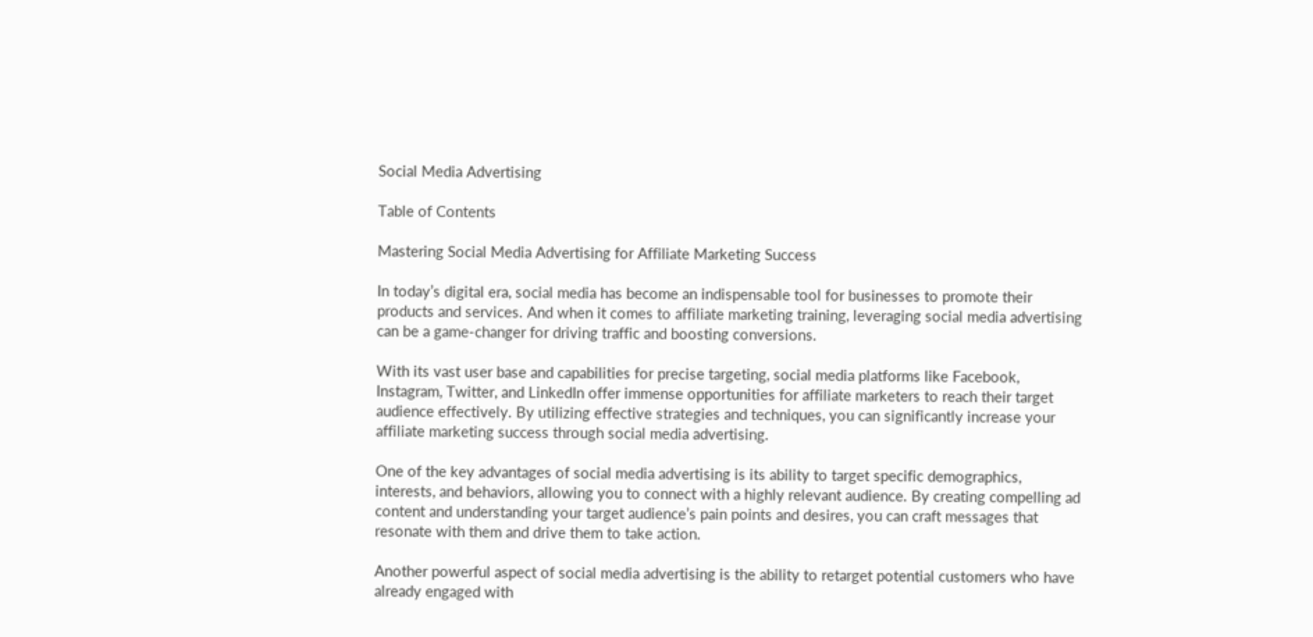Social Media Advertising

Table of Contents

Mastering Social Media Advertising for Affiliate Marketing Success

In today’s digital era, social media has become an indispensable tool for businesses to promote their products and services. And when it comes to affiliate marketing training, leveraging social media advertising can be a game-changer for driving traffic and boosting conversions.

With its vast user base and capabilities for precise targeting, social media platforms like Facebook, Instagram, Twitter, and LinkedIn offer immense opportunities for affiliate marketers to reach their target audience effectively. By utilizing effective strategies and techniques, you can significantly increase your affiliate marketing success through social media advertising.

One of the key advantages of social media advertising is its ability to target specific demographics, interests, and behaviors, allowing you to connect with a highly relevant audience. By creating compelling ad content and understanding your target audience’s pain points and desires, you can craft messages that resonate with them and drive them to take action.

Another powerful aspect of social media advertising is the ability to retarget potential customers who have already engaged with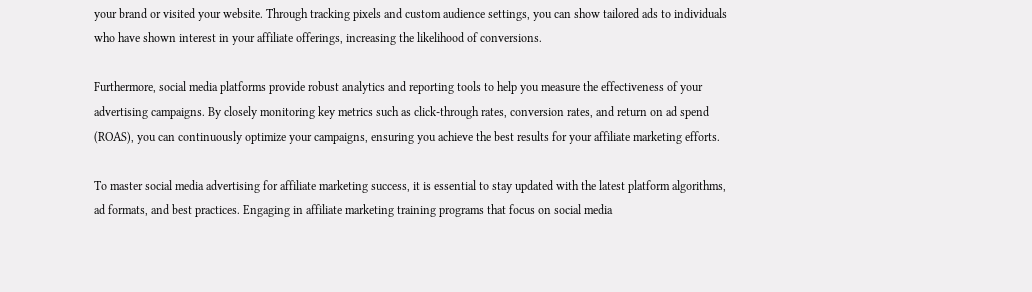your brand or visited your website. Through tracking pixels and custom audience settings, you can show tailored ads to individuals who have shown interest in your affiliate offerings, increasing the likelihood of conversions.

Furthermore, social media platforms provide robust analytics and reporting tools to help you measure the effectiveness of your advertising campaigns. By closely monitoring key metrics such as click-through rates, conversion rates, and return on ad spend (ROAS), you can continuously optimize your campaigns, ensuring you achieve the best results for your affiliate marketing efforts.

To master social media advertising for affiliate marketing success, it is essential to stay updated with the latest platform algorithms, ad formats, and best practices. Engaging in affiliate marketing training programs that focus on social media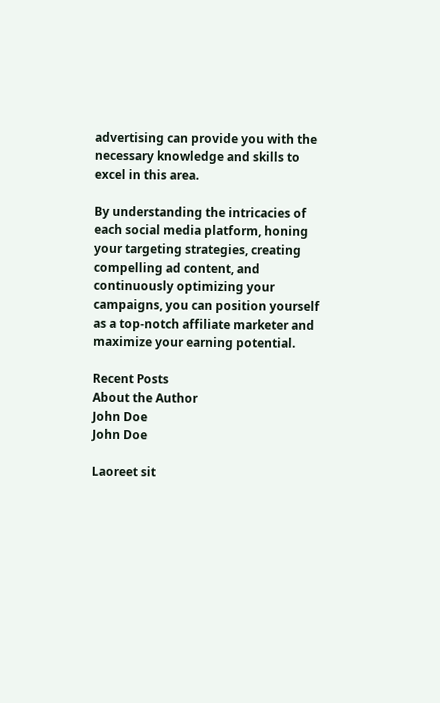advertising can provide you with the necessary knowledge and skills to excel in this area.

By understanding the intricacies of each social media platform, honing your targeting strategies, creating compelling ad content, and continuously optimizing your campaigns, you can position yourself as a top-notch affiliate marketer and maximize your earning potential.

Recent Posts
About the Author
John Doe
John Doe

Laoreet sit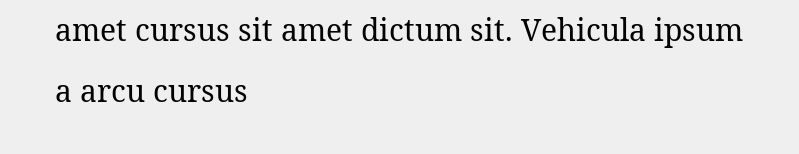amet cursus sit amet dictum sit. Vehicula ipsum a arcu cursus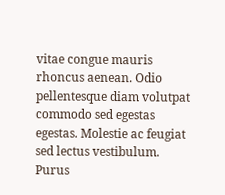vitae congue mauris rhoncus aenean. Odio pellentesque diam volutpat commodo sed egestas egestas. Molestie ac feugiat sed lectus vestibulum. Purus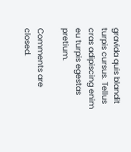gravida quis blandit turpis cursus. Tellus cras adipiscing enim eu turpis egestas pretium.

Comments are closed.